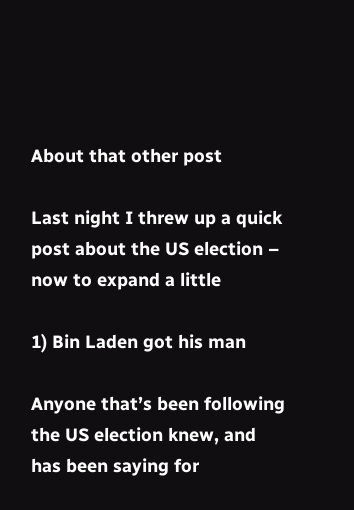About that other post

Last night I threw up a quick post about the US election – now to expand a little

1) Bin Laden got his man

Anyone that’s been following the US election knew, and has been saying for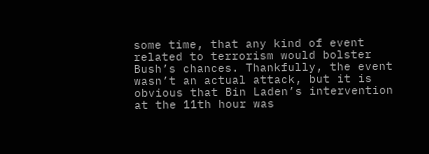some time, that any kind of event related to terrorism would bolster Bush’s chances. Thankfully, the event wasn’t an actual attack, but it is obvious that Bin Laden’s intervention at the 11th hour was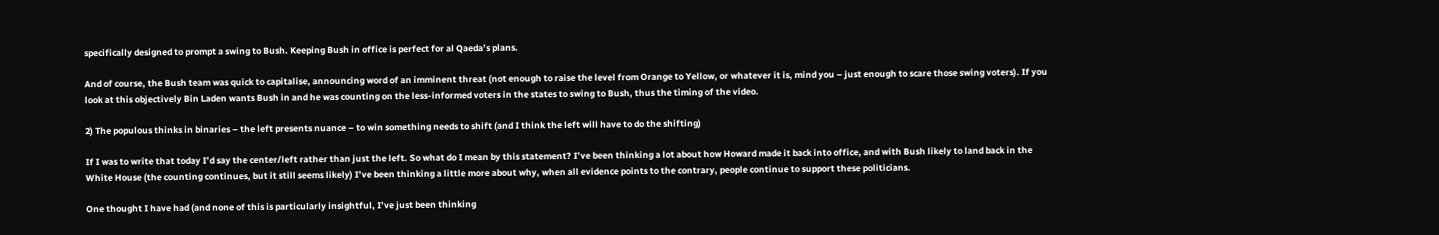specifically designed to prompt a swing to Bush. Keeping Bush in office is perfect for al Qaeda’s plans.

And of course, the Bush team was quick to capitalise, announcing word of an imminent threat (not enough to raise the level from Orange to Yellow, or whatever it is, mind you – just enough to scare those swing voters). If you look at this objectively Bin Laden wants Bush in and he was counting on the less-informed voters in the states to swing to Bush, thus the timing of the video.

2) The populous thinks in binaries – the left presents nuance – to win something needs to shift (and I think the left will have to do the shifting)

If I was to write that today I’d say the center/left rather than just the left. So what do I mean by this statement? I’ve been thinking a lot about how Howard made it back into office, and with Bush likely to land back in the White House (the counting continues, but it still seems likely) I’ve been thinking a little more about why, when all evidence points to the contrary, people continue to support these politicians.

One thought I have had (and none of this is particularly insightful, I’ve just been thinking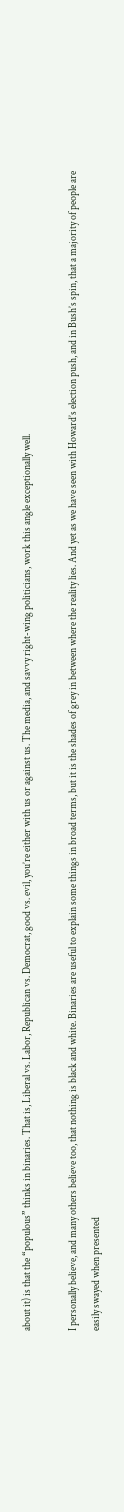about it) is that the “populous” thinks in binaries. That is, Liberal vs. Labor, Republican vs. Democrat, good vs. evil, you’re either with us or against us. The media, and savvy right-wing politicians, work this angle exceptionally well.

I personally believe, and many others believe too, that nothing is black and white. Binaries are useful to explain some things in broad terms, but it is the shades of grey in between where the reality lies. And yet as we have seen with Howard’s election push, and in Bush’s spin, that a majority of people are easily swayed when presented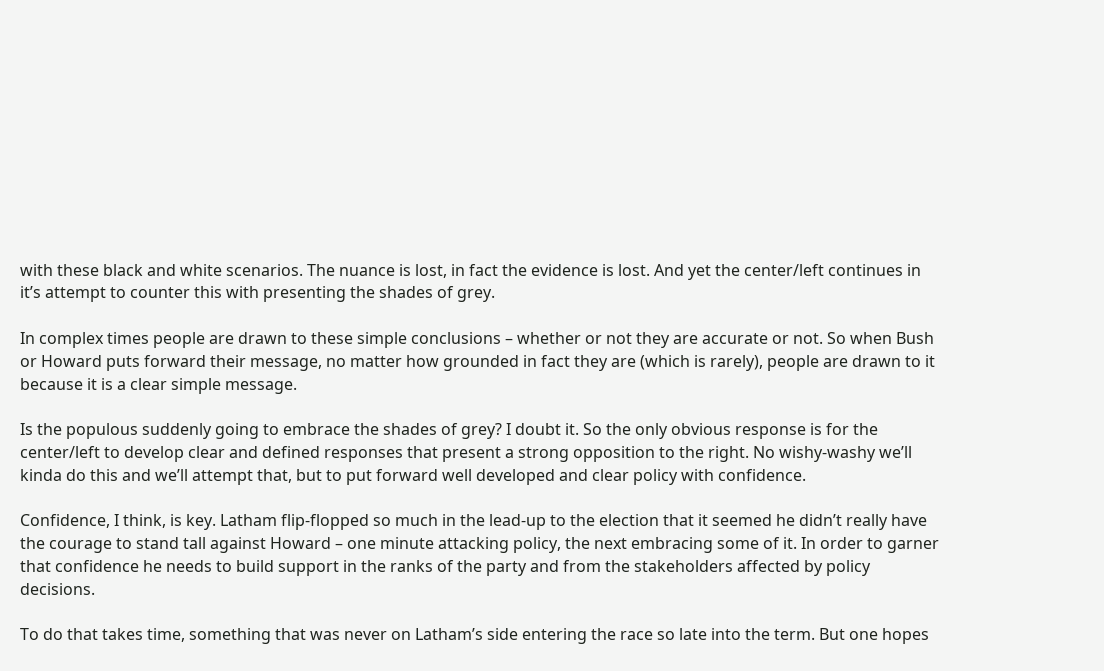with these black and white scenarios. The nuance is lost, in fact the evidence is lost. And yet the center/left continues in it’s attempt to counter this with presenting the shades of grey.

In complex times people are drawn to these simple conclusions – whether or not they are accurate or not. So when Bush or Howard puts forward their message, no matter how grounded in fact they are (which is rarely), people are drawn to it because it is a clear simple message.

Is the populous suddenly going to embrace the shades of grey? I doubt it. So the only obvious response is for the center/left to develop clear and defined responses that present a strong opposition to the right. No wishy-washy we’ll kinda do this and we’ll attempt that, but to put forward well developed and clear policy with confidence.

Confidence, I think, is key. Latham flip-flopped so much in the lead-up to the election that it seemed he didn’t really have the courage to stand tall against Howard – one minute attacking policy, the next embracing some of it. In order to garner that confidence he needs to build support in the ranks of the party and from the stakeholders affected by policy decisions.

To do that takes time, something that was never on Latham’s side entering the race so late into the term. But one hopes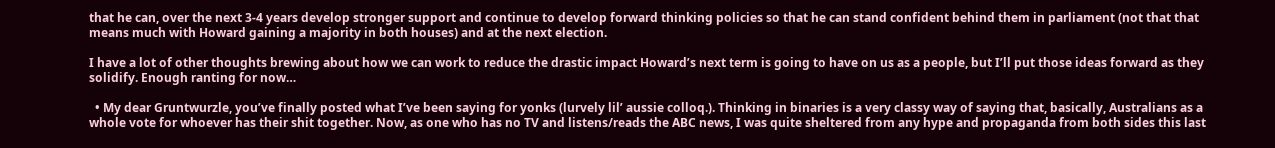that he can, over the next 3-4 years develop stronger support and continue to develop forward thinking policies so that he can stand confident behind them in parliament (not that that means much with Howard gaining a majority in both houses) and at the next election.

I have a lot of other thoughts brewing about how we can work to reduce the drastic impact Howard’s next term is going to have on us as a people, but I’ll put those ideas forward as they solidify. Enough ranting for now…

  • My dear Gruntwurzle, you’ve finally posted what I’ve been saying for yonks (lurvely lil’ aussie colloq.). Thinking in binaries is a very classy way of saying that, basically, Australians as a whole vote for whoever has their shit together. Now, as one who has no TV and listens/reads the ABC news, I was quite sheltered from any hype and propaganda from both sides this last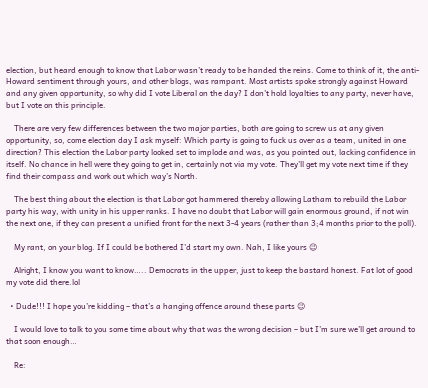election, but heard enough to know that Labor wasn’t ready to be handed the reins. Come to think of it, the anti-Howard sentiment through yours, and other blogs, was rampant. Most artists spoke strongly against Howard and any given opportunity, so why did I vote Liberal on the day? I don’t hold loyalties to any party, never have, but I vote on this principle.

    There are very few differences between the two major parties, both are going to screw us at any given opportunity, so, come election day I ask myself: Which party is going to fuck us over as a team, united in one direction? This election the Labor party looked set to implode and was, as you pointed out, lacking confidence in itself. No chance in hell were they going to get in, certainly not via my vote. They’ll get my vote next time if they find their compass and work out which way’s North.

    The best thing about the election is that Labor got hammered thereby allowing Latham to rebuild the Labor party his way, with unity in his upper ranks. I have no doubt that Labor will gain enormous ground, if not win the next one, if they can present a unified front for the next 3-4 years (rather than 3;4 months prior to the poll).

    My rant, on your blog. If I could be bothered I’d start my own. Nah, I like yours 😉

    Alright, I know you want to know….. Democrats in the upper, just to keep the bastard honest. Fat lot of good my vote did there.lol

  • Dude!!! I hope you’re kidding – that’s a hanging offence around these parts 😉

    I would love to talk to you some time about why that was the wrong decision – but I’m sure we’ll get around to that soon enough…

    Re: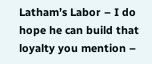Latham’s Labor – I do hope he can build that loyalty you mention –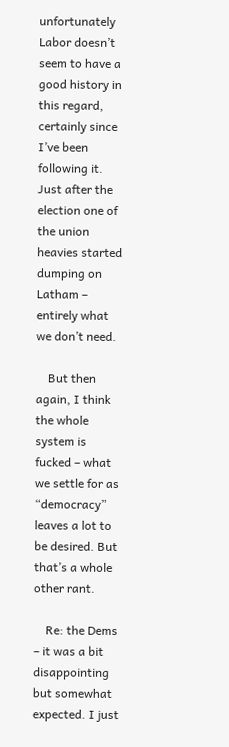unfortunately Labor doesn’t seem to have a good history in this regard, certainly since I’ve been following it. Just after the election one of the union heavies started dumping on Latham – entirely what we don’t need.

    But then again, I think the whole system is fucked – what we settle for as “democracy” leaves a lot to be desired. But that’s a whole other rant.

    Re: the Dems – it was a bit disappointing but somewhat expected. I just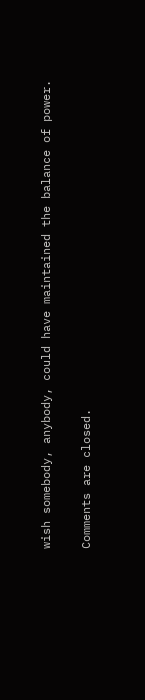wish somebody, anybody, could have maintained the balance of power.

Comments are closed.